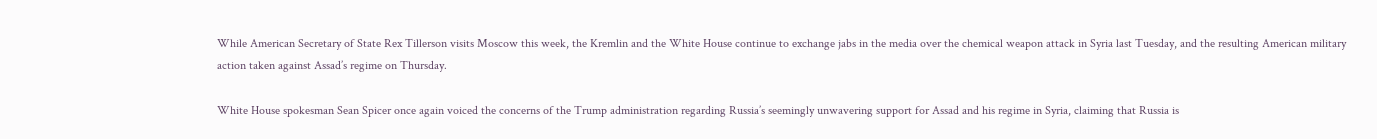While American Secretary of State Rex Tillerson visits Moscow this week, the Kremlin and the White House continue to exchange jabs in the media over the chemical weapon attack in Syria last Tuesday, and the resulting American military action taken against Assad’s regime on Thursday.

White House spokesman Sean Spicer once again voiced the concerns of the Trump administration regarding Russia’s seemingly unwavering support for Assad and his regime in Syria, claiming that Russia is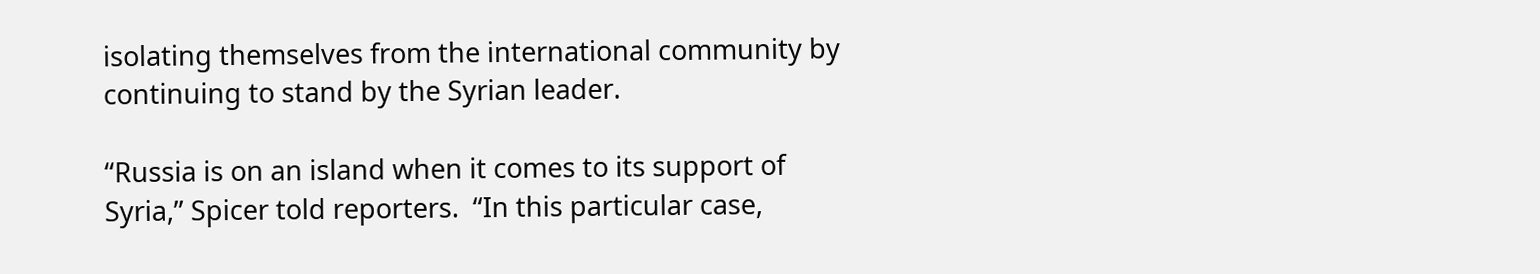isolating themselves from the international community by continuing to stand by the Syrian leader.

“Russia is on an island when it comes to its support of Syria,” Spicer told reporters.  “In this particular case,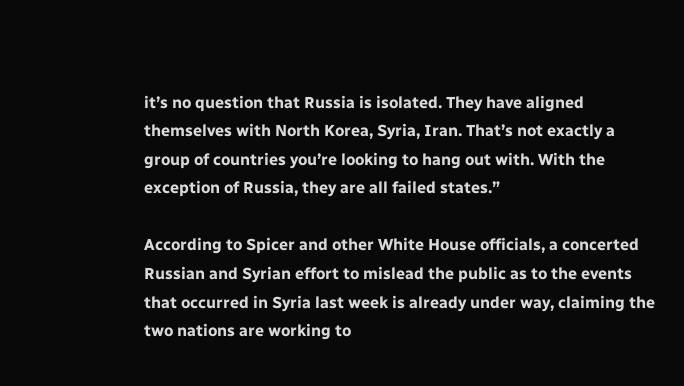it’s no question that Russia is isolated. They have aligned themselves with North Korea, Syria, Iran. That’s not exactly a group of countries you’re looking to hang out with. With the exception of Russia, they are all failed states.”

According to Spicer and other White House officials, a concerted Russian and Syrian effort to mislead the public as to the events that occurred in Syria last week is already under way, claiming the two nations are working to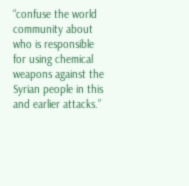“confuse the world community about who is responsible for using chemical weapons against the Syrian people in this and earlier attacks.”